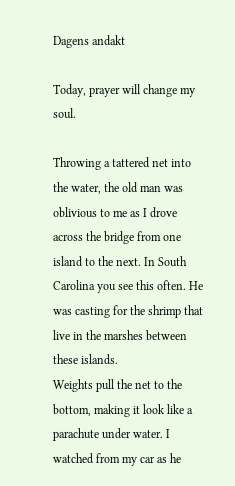Dagens andakt

Today, prayer will change my soul.

Throwing a tattered net into the water, the old man was oblivious to me as I drove across the bridge from one island to the next. In South Carolina you see this often. He was casting for the shrimp that live in the marshes between these islands.                                                                                                                                                          Weights pull the net to the bottom, making it look like a parachute under water. I watched from my car as he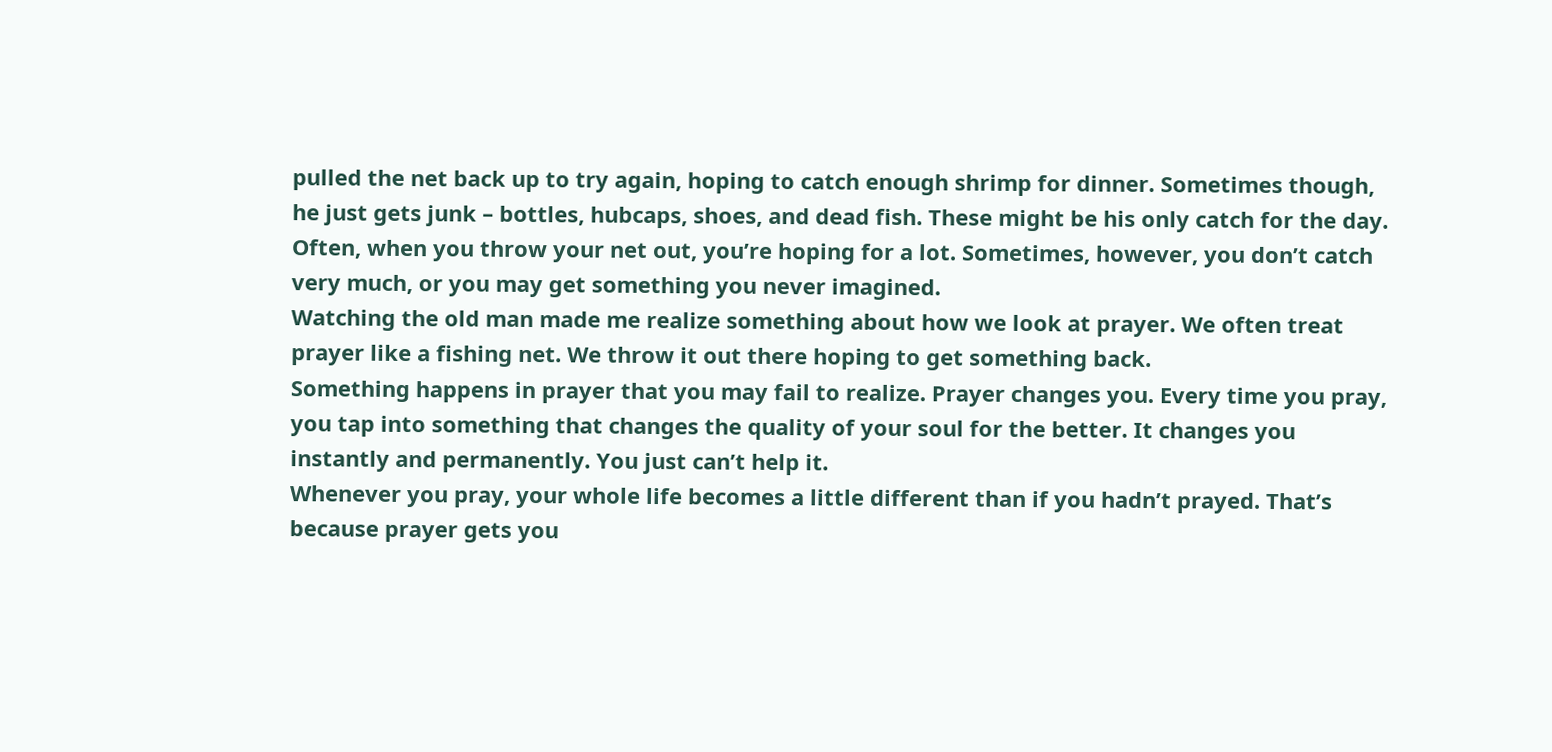pulled the net back up to try again, hoping to catch enough shrimp for dinner. Sometimes though, he just gets junk – bottles, hubcaps, shoes, and dead fish. These might be his only catch for the day.                     Often, when you throw your net out, you’re hoping for a lot. Sometimes, however, you don’t catch very much, or you may get something you never imagined.                                                                                                                                                       Watching the old man made me realize something about how we look at prayer. We often treat prayer like a fishing net. We throw it out there hoping to get something back.                                                                                                                                 Something happens in prayer that you may fail to realize. Prayer changes you. Every time you pray, you tap into something that changes the quality of your soul for the better. It changes you instantly and permanently. You just can’t help it.                                                                                                                                                                       Whenever you pray, your whole life becomes a little different than if you hadn’t prayed. That’s because prayer gets you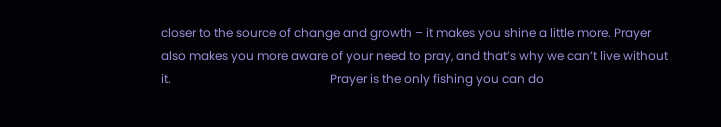closer to the source of change and growth – it makes you shine a little more. Prayer also makes you more aware of your need to pray, and that’s why we can’t live without it.                                                     Prayer is the only fishing you can do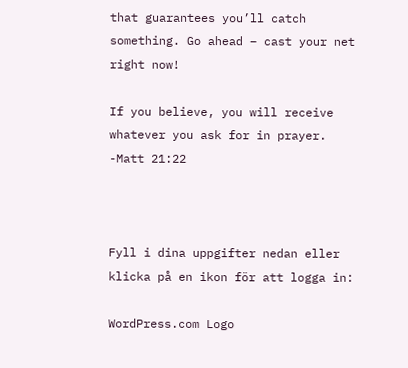that guarantees you’ll catch something. Go ahead – cast your net right now!

If you believe, you will receive whatever you ask for in prayer.                                       -Matt 21:22



Fyll i dina uppgifter nedan eller klicka på en ikon för att logga in:

WordPress.com Logo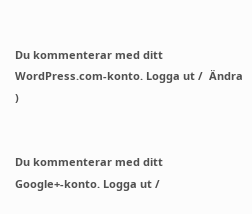Du kommenterar med ditt WordPress.com-konto. Logga ut /  Ändra )


Du kommenterar med ditt Google+-konto. Logga ut /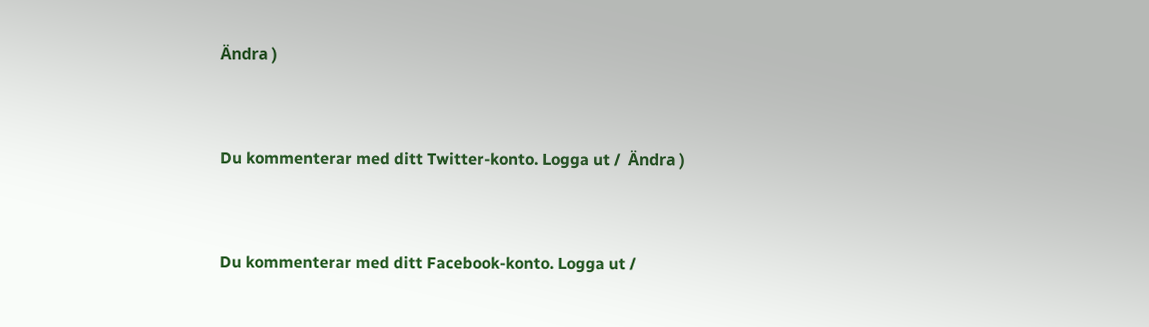Ändra )


Du kommenterar med ditt Twitter-konto. Logga ut /  Ändra )


Du kommenterar med ditt Facebook-konto. Logga ut /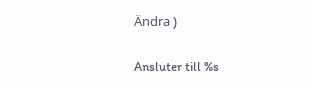Ändra )

Ansluter till %s